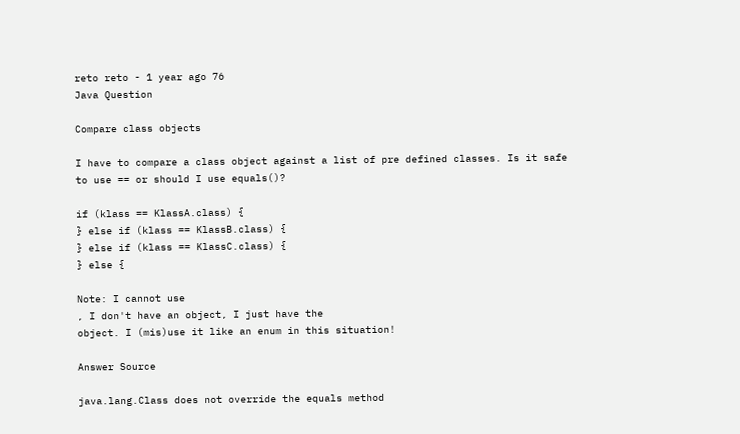reto reto - 1 year ago 76
Java Question

Compare class objects

I have to compare a class object against a list of pre defined classes. Is it safe to use == or should I use equals()?

if (klass == KlassA.class) {
} else if (klass == KlassB.class) {
} else if (klass == KlassC.class) {
} else {

Note: I cannot use
, I don't have an object, I just have the
object. I (mis)use it like an enum in this situation!

Answer Source

java.lang.Class does not override the equals method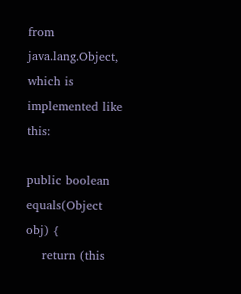from java.lang.Object, which is implemented like this:

public boolean equals(Object obj) {
    return (this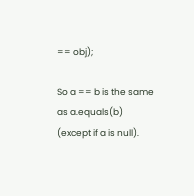== obj);

So a == b is the same as a.equals(b) (except if a is null).